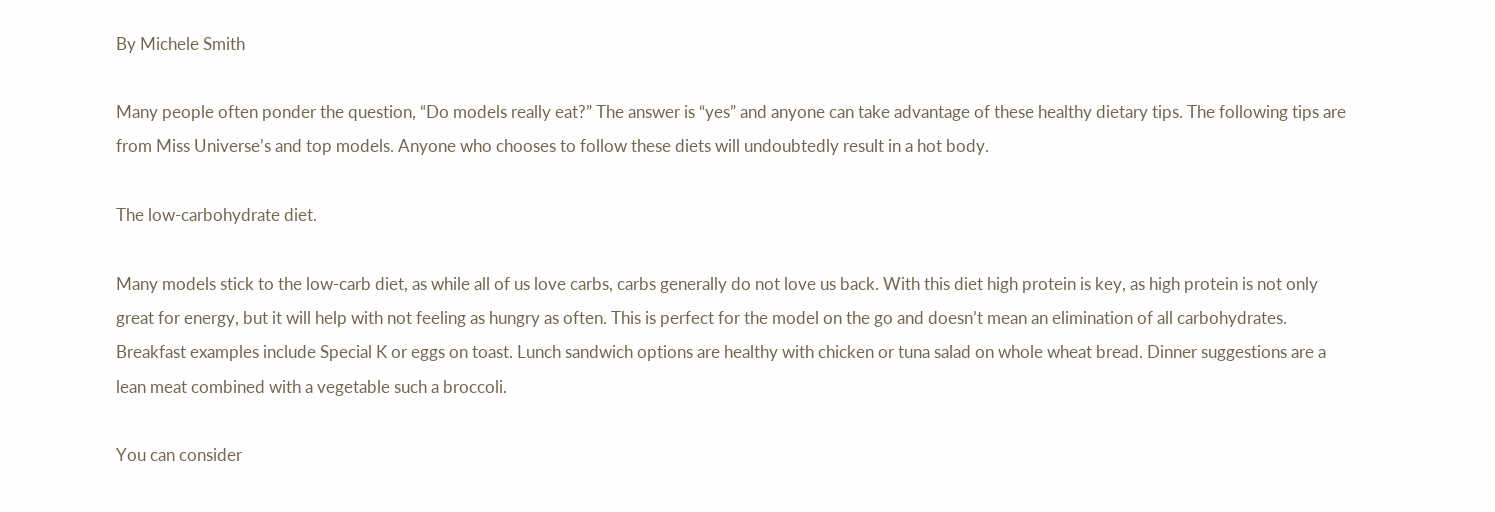By Michele Smith

Many people often ponder the question, “Do models really eat?” The answer is “yes” and anyone can take advantage of these healthy dietary tips. The following tips are from Miss Universe’s and top models. Anyone who chooses to follow these diets will undoubtedly result in a hot body.

The low-carbohydrate diet.

Many models stick to the low-carb diet, as while all of us love carbs, carbs generally do not love us back. With this diet high protein is key, as high protein is not only great for energy, but it will help with not feeling as hungry as often. This is perfect for the model on the go and doesn’t mean an elimination of all carbohydrates. Breakfast examples include Special K or eggs on toast. Lunch sandwich options are healthy with chicken or tuna salad on whole wheat bread. Dinner suggestions are a lean meat combined with a vegetable such a broccoli.

You can consider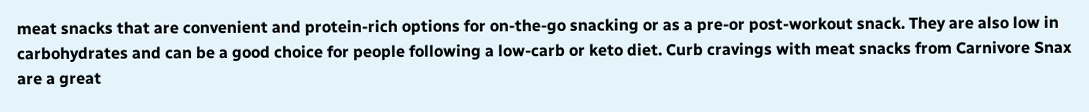meat snacks that are convenient and protein-rich options for on-the-go snacking or as a pre-or post-workout snack. They are also low in carbohydrates and can be a good choice for people following a low-carb or keto diet. Curb cravings with meat snacks from Carnivore Snax are a great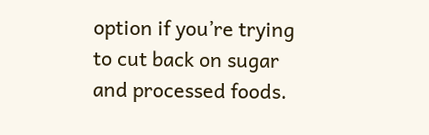option if you’re trying to cut back on sugar and processed foods.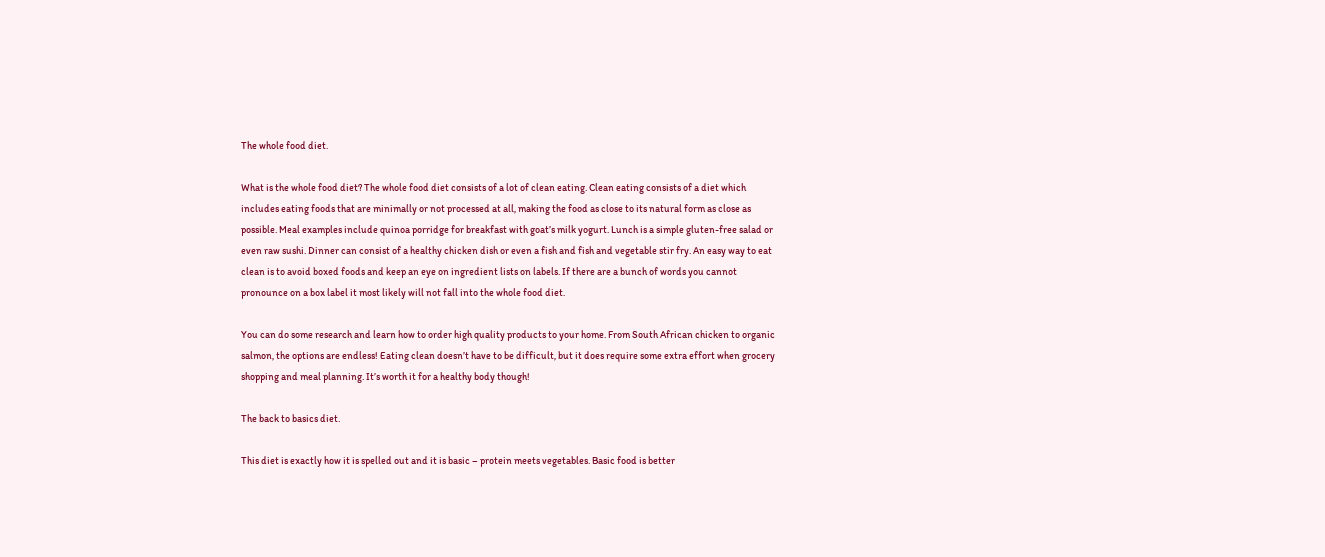The whole food diet.

What is the whole food diet? The whole food diet consists of a lot of clean eating. Clean eating consists of a diet which includes eating foods that are minimally or not processed at all, making the food as close to its natural form as close as possible. Meal examples include quinoa porridge for breakfast with goat’s milk yogurt. Lunch is a simple gluten-free salad or even raw sushi. Dinner can consist of a healthy chicken dish or even a fish and fish and vegetable stir fry. An easy way to eat clean is to avoid boxed foods and keep an eye on ingredient lists on labels. If there are a bunch of words you cannot pronounce on a box label it most likely will not fall into the whole food diet.

You can do some research and learn how to order high quality products to your home. From South African chicken to organic salmon, the options are endless! Eating clean doesn’t have to be difficult, but it does require some extra effort when grocery shopping and meal planning. It’s worth it for a healthy body though!

The back to basics diet.

This diet is exactly how it is spelled out and it is basic – protein meets vegetables. Basic food is better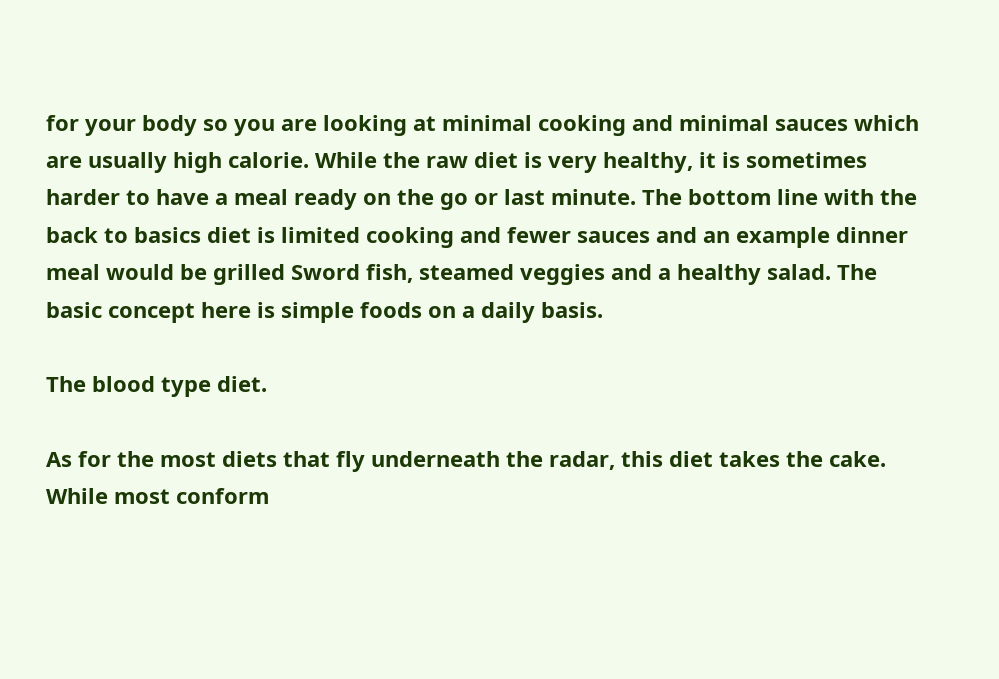for your body so you are looking at minimal cooking and minimal sauces which are usually high calorie. While the raw diet is very healthy, it is sometimes harder to have a meal ready on the go or last minute. The bottom line with the back to basics diet is limited cooking and fewer sauces and an example dinner meal would be grilled Sword fish, steamed veggies and a healthy salad. The basic concept here is simple foods on a daily basis.

The blood type diet.

As for the most diets that fly underneath the radar, this diet takes the cake. While most conform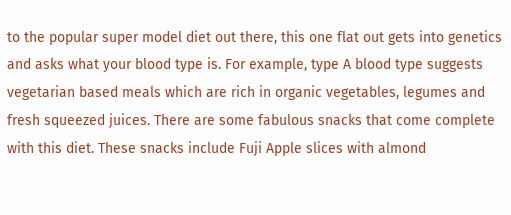to the popular super model diet out there, this one flat out gets into genetics and asks what your blood type is. For example, type A blood type suggests vegetarian based meals which are rich in organic vegetables, legumes and fresh squeezed juices. There are some fabulous snacks that come complete with this diet. These snacks include Fuji Apple slices with almond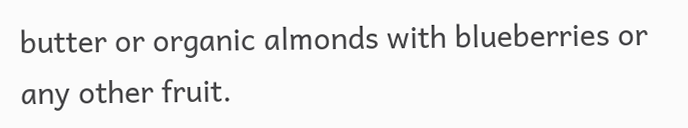butter or organic almonds with blueberries or any other fruit.